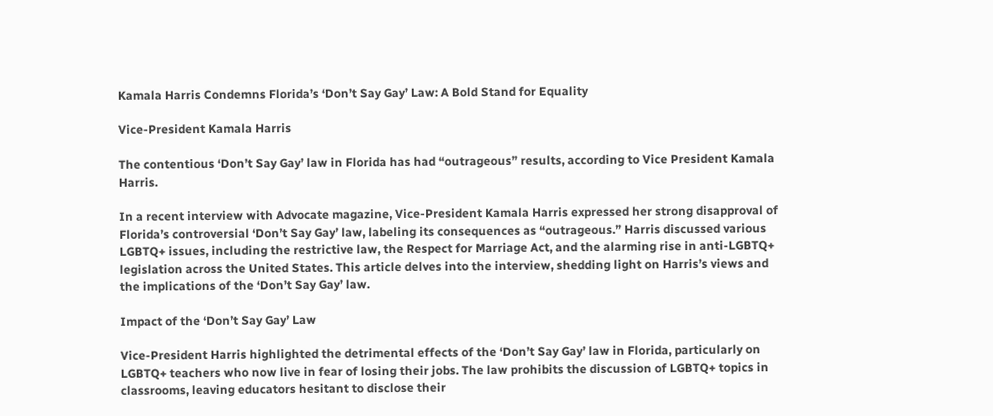Kamala Harris Condemns Florida’s ‘Don’t Say Gay’ Law: A Bold Stand for Equality

Vice-President Kamala Harris

The contentious ‘Don’t Say Gay’ law in Florida has had “outrageous” results, according to Vice President Kamala Harris.

In a recent interview with Advocate magazine, Vice-President Kamala Harris expressed her strong disapproval of Florida’s controversial ‘Don’t Say Gay’ law, labeling its consequences as “outrageous.” Harris discussed various LGBTQ+ issues, including the restrictive law, the Respect for Marriage Act, and the alarming rise in anti-LGBTQ+ legislation across the United States. This article delves into the interview, shedding light on Harris’s views and the implications of the ‘Don’t Say Gay’ law.

Impact of the ‘Don’t Say Gay’ Law

Vice-President Harris highlighted the detrimental effects of the ‘Don’t Say Gay’ law in Florida, particularly on LGBTQ+ teachers who now live in fear of losing their jobs. The law prohibits the discussion of LGBTQ+ topics in classrooms, leaving educators hesitant to disclose their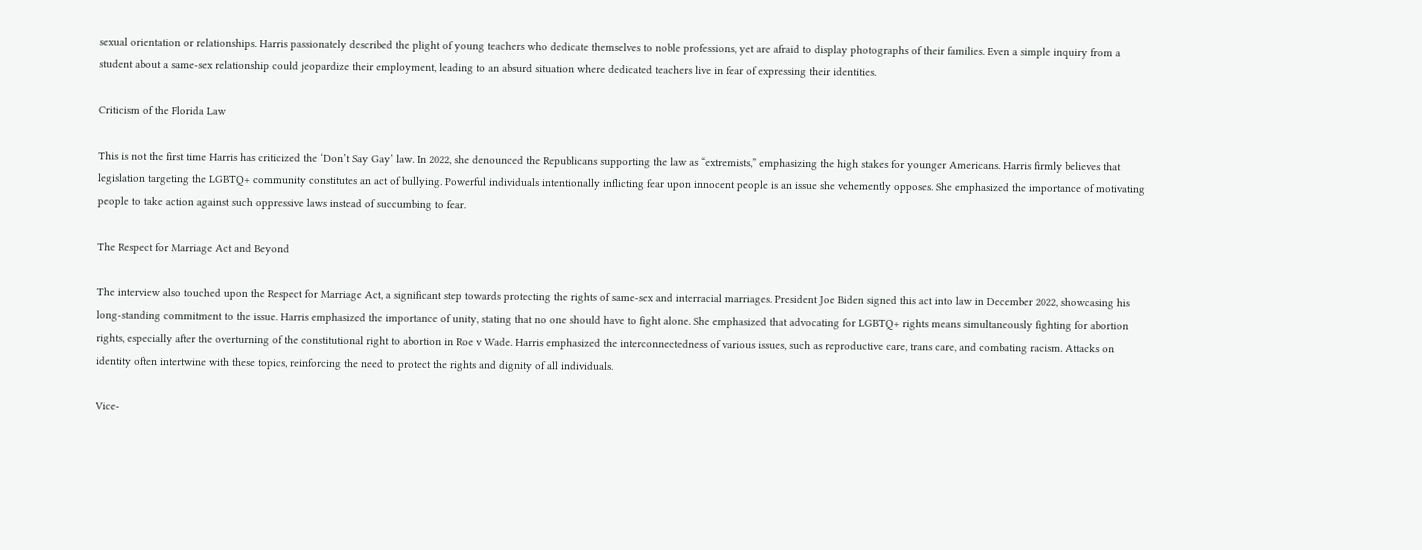sexual orientation or relationships. Harris passionately described the plight of young teachers who dedicate themselves to noble professions, yet are afraid to display photographs of their families. Even a simple inquiry from a student about a same-sex relationship could jeopardize their employment, leading to an absurd situation where dedicated teachers live in fear of expressing their identities.

Criticism of the Florida Law

This is not the first time Harris has criticized the ‘Don’t Say Gay’ law. In 2022, she denounced the Republicans supporting the law as “extremists,” emphasizing the high stakes for younger Americans. Harris firmly believes that legislation targeting the LGBTQ+ community constitutes an act of bullying. Powerful individuals intentionally inflicting fear upon innocent people is an issue she vehemently opposes. She emphasized the importance of motivating people to take action against such oppressive laws instead of succumbing to fear.

The Respect for Marriage Act and Beyond

The interview also touched upon the Respect for Marriage Act, a significant step towards protecting the rights of same-sex and interracial marriages. President Joe Biden signed this act into law in December 2022, showcasing his long-standing commitment to the issue. Harris emphasized the importance of unity, stating that no one should have to fight alone. She emphasized that advocating for LGBTQ+ rights means simultaneously fighting for abortion rights, especially after the overturning of the constitutional right to abortion in Roe v Wade. Harris emphasized the interconnectedness of various issues, such as reproductive care, trans care, and combating racism. Attacks on identity often intertwine with these topics, reinforcing the need to protect the rights and dignity of all individuals.

Vice-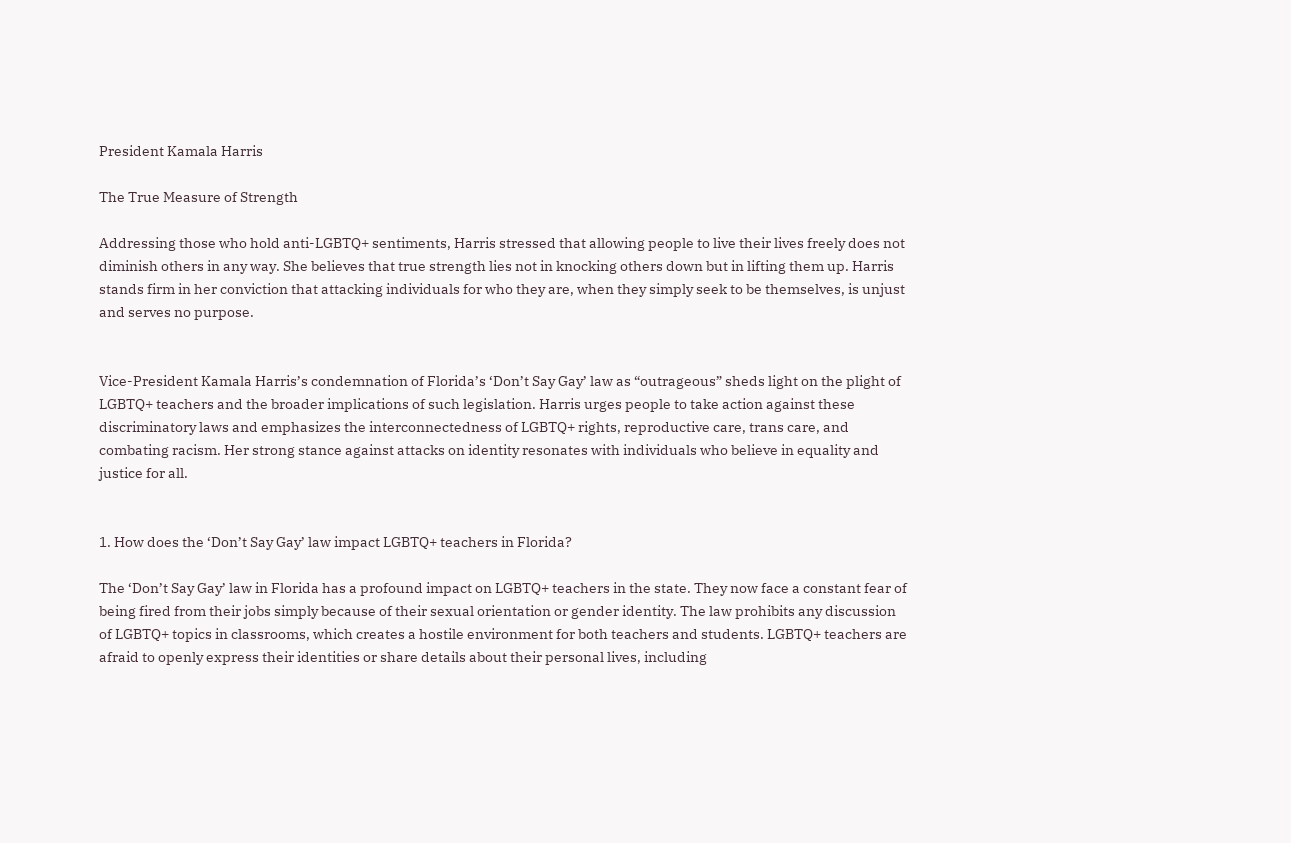President Kamala Harris

The True Measure of Strength

Addressing those who hold anti-LGBTQ+ sentiments, Harris stressed that allowing people to live their lives freely does not diminish others in any way. She believes that true strength lies not in knocking others down but in lifting them up. Harris stands firm in her conviction that attacking individuals for who they are, when they simply seek to be themselves, is unjust and serves no purpose.


Vice-President Kamala Harris’s condemnation of Florida’s ‘Don’t Say Gay’ law as “outrageous” sheds light on the plight of LGBTQ+ teachers and the broader implications of such legislation. Harris urges people to take action against these discriminatory laws and emphasizes the interconnectedness of LGBTQ+ rights, reproductive care, trans care, and combating racism. Her strong stance against attacks on identity resonates with individuals who believe in equality and justice for all.


1. How does the ‘Don’t Say Gay’ law impact LGBTQ+ teachers in Florida?

The ‘Don’t Say Gay’ law in Florida has a profound impact on LGBTQ+ teachers in the state. They now face a constant fear of being fired from their jobs simply because of their sexual orientation or gender identity. The law prohibits any discussion of LGBTQ+ topics in classrooms, which creates a hostile environment for both teachers and students. LGBTQ+ teachers are afraid to openly express their identities or share details about their personal lives, including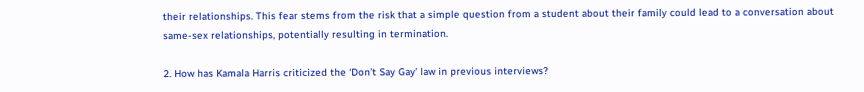their relationships. This fear stems from the risk that a simple question from a student about their family could lead to a conversation about same-sex relationships, potentially resulting in termination.

2. How has Kamala Harris criticized the ‘Don’t Say Gay’ law in previous interviews?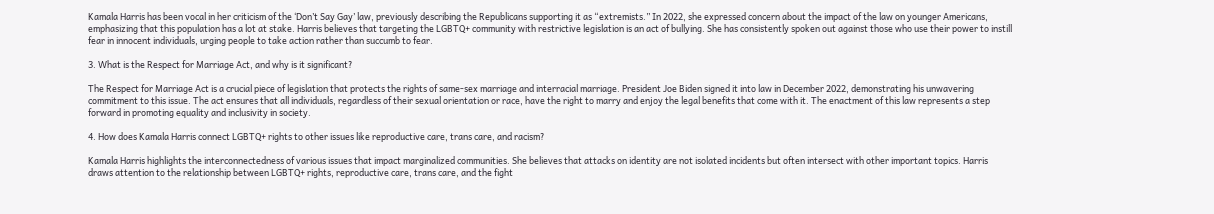Kamala Harris has been vocal in her criticism of the ‘Don’t Say Gay’ law, previously describing the Republicans supporting it as “extremists.” In 2022, she expressed concern about the impact of the law on younger Americans, emphasizing that this population has a lot at stake. Harris believes that targeting the LGBTQ+ community with restrictive legislation is an act of bullying. She has consistently spoken out against those who use their power to instill fear in innocent individuals, urging people to take action rather than succumb to fear.

3. What is the Respect for Marriage Act, and why is it significant?

The Respect for Marriage Act is a crucial piece of legislation that protects the rights of same-sex marriage and interracial marriage. President Joe Biden signed it into law in December 2022, demonstrating his unwavering commitment to this issue. The act ensures that all individuals, regardless of their sexual orientation or race, have the right to marry and enjoy the legal benefits that come with it. The enactment of this law represents a step forward in promoting equality and inclusivity in society.

4. How does Kamala Harris connect LGBTQ+ rights to other issues like reproductive care, trans care, and racism?

Kamala Harris highlights the interconnectedness of various issues that impact marginalized communities. She believes that attacks on identity are not isolated incidents but often intersect with other important topics. Harris draws attention to the relationship between LGBTQ+ rights, reproductive care, trans care, and the fight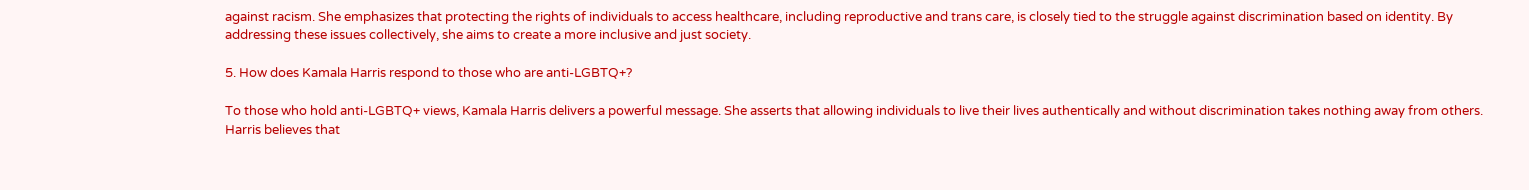against racism. She emphasizes that protecting the rights of individuals to access healthcare, including reproductive and trans care, is closely tied to the struggle against discrimination based on identity. By addressing these issues collectively, she aims to create a more inclusive and just society.

5. How does Kamala Harris respond to those who are anti-LGBTQ+?

To those who hold anti-LGBTQ+ views, Kamala Harris delivers a powerful message. She asserts that allowing individuals to live their lives authentically and without discrimination takes nothing away from others. Harris believes that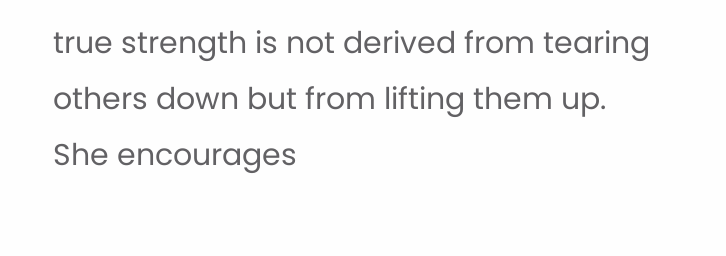true strength is not derived from tearing others down but from lifting them up. She encourages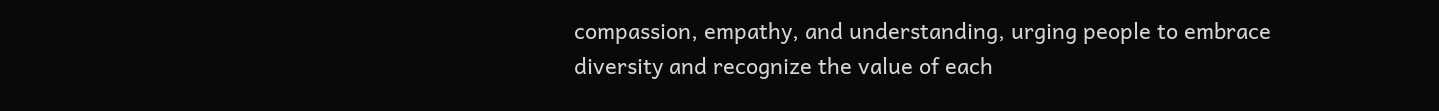compassion, empathy, and understanding, urging people to embrace diversity and recognize the value of each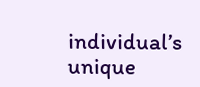individual’s unique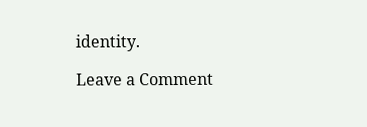identity.

Leave a Comment